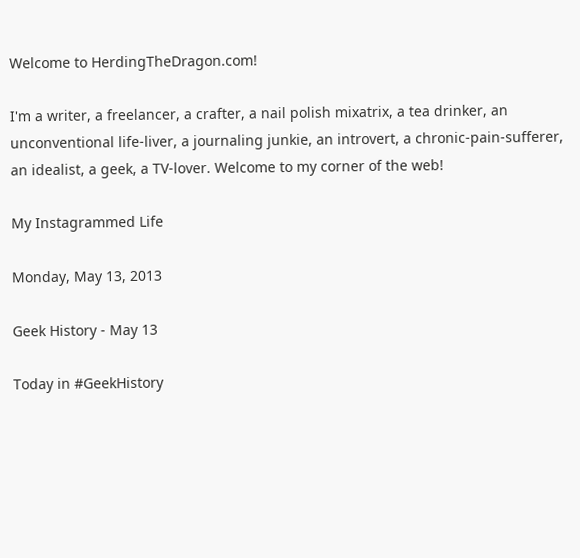Welcome to HerdingTheDragon.com!

I'm a writer, a freelancer, a crafter, a nail polish mixatrix, a tea drinker, an unconventional life-liver, a journaling junkie, an introvert, a chronic-pain-sufferer, an idealist, a geek, a TV-lover. Welcome to my corner of the web!

My Instagrammed Life

Monday, May 13, 2013

Geek History - May 13

Today in #GeekHistory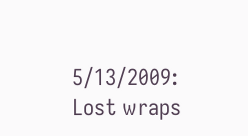5/13/2009: Lost wraps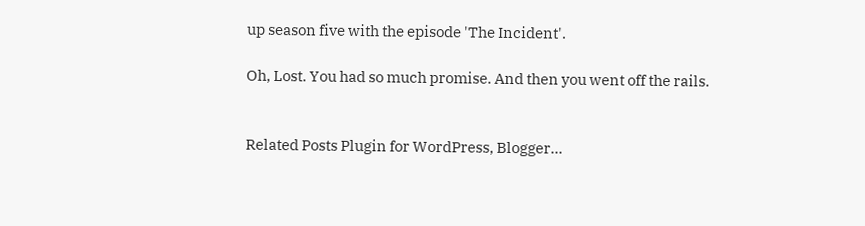up season five with the episode 'The Incident'.

Oh, Lost. You had so much promise. And then you went off the rails.


Related Posts Plugin for WordPress, Blogger...